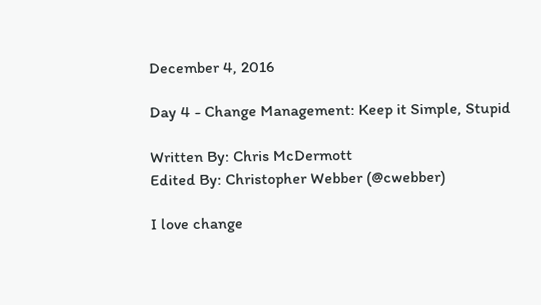December 4, 2016

Day 4 - Change Management: Keep it Simple, Stupid

Written By: Chris McDermott
Edited By: Christopher Webber (@cwebber)

I love change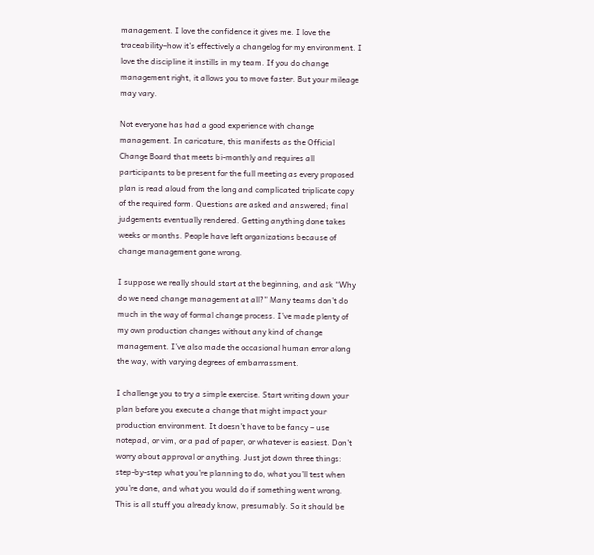management. I love the confidence it gives me. I love the traceability–how it’s effectively a changelog for my environment. I love the discipline it instills in my team. If you do change management right, it allows you to move faster. But your mileage may vary.

Not everyone has had a good experience with change management. In caricature, this manifests as the Official Change Board that meets bi-monthly and requires all participants to be present for the full meeting as every proposed plan is read aloud from the long and complicated triplicate copy of the required form. Questions are asked and answered; final judgements eventually rendered. Getting anything done takes weeks or months. People have left organizations because of change management gone wrong.

I suppose we really should start at the beginning, and ask “Why do we need change management at all?” Many teams don’t do much in the way of formal change process. I’ve made plenty of my own production changes without any kind of change management. I’ve also made the occasional human error along the way, with varying degrees of embarrassment.

I challenge you to try a simple exercise. Start writing down your plan before you execute a change that might impact your production environment. It doesn’t have to be fancy – use notepad, or vim, or a pad of paper, or whatever is easiest. Don’t worry about approval or anything. Just jot down three things: step-by-step what you’re planning to do, what you’ll test when you’re done, and what you would do if something went wrong. This is all stuff you already know, presumably. So it should be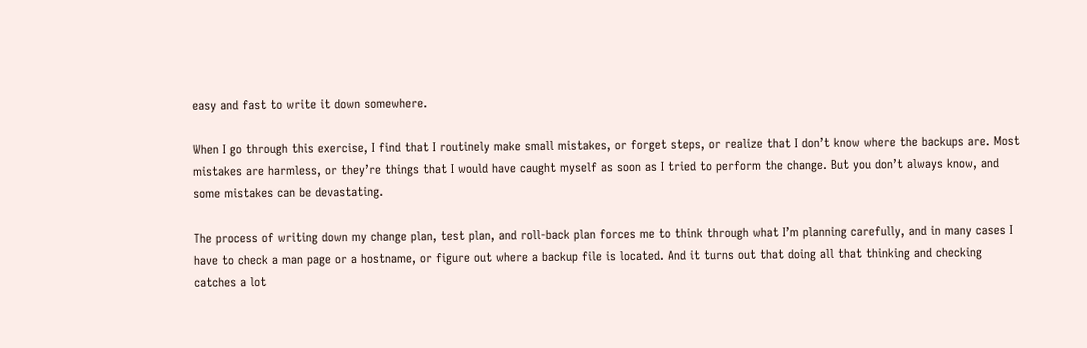easy and fast to write it down somewhere.

When I go through this exercise, I find that I routinely make small mistakes, or forget steps, or realize that I don’t know where the backups are. Most mistakes are harmless, or they’re things that I would have caught myself as soon as I tried to perform the change. But you don’t always know, and some mistakes can be devastating.

The process of writing down my change plan, test plan, and roll-back plan forces me to think through what I’m planning carefully, and in many cases I have to check a man page or a hostname, or figure out where a backup file is located. And it turns out that doing all that thinking and checking catches a lot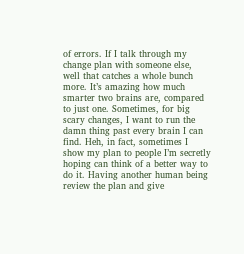of errors. If I talk through my change plan with someone else, well that catches a whole bunch more. It’s amazing how much smarter two brains are, compared to just one. Sometimes, for big scary changes, I want to run the damn thing past every brain I can find. Heh, in fact, sometimes I show my plan to people I’m secretly hoping can think of a better way to do it. Having another human being review the plan and give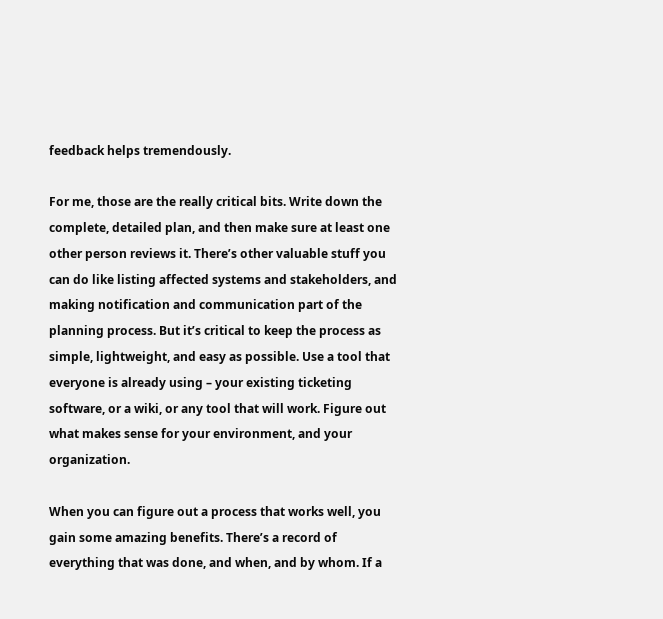feedback helps tremendously.

For me, those are the really critical bits. Write down the complete, detailed plan, and then make sure at least one other person reviews it. There’s other valuable stuff you can do like listing affected systems and stakeholders, and making notification and communication part of the planning process. But it’s critical to keep the process as simple, lightweight, and easy as possible. Use a tool that everyone is already using – your existing ticketing software, or a wiki, or any tool that will work. Figure out what makes sense for your environment, and your organization.

When you can figure out a process that works well, you gain some amazing benefits. There’s a record of everything that was done, and when, and by whom. If a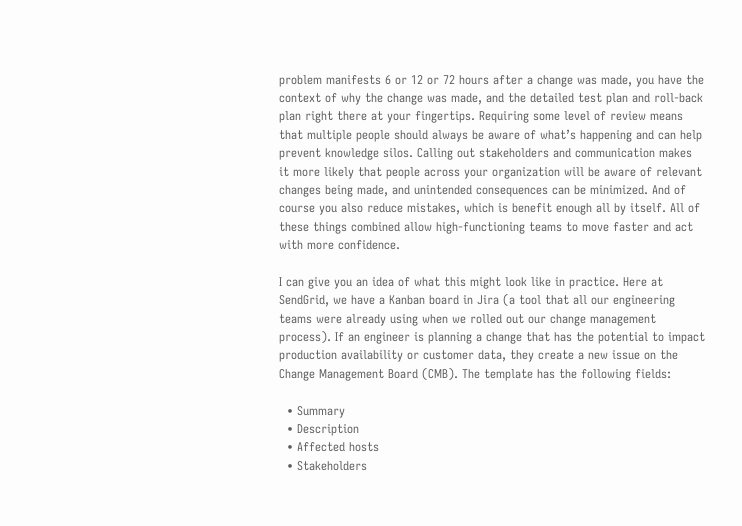problem manifests 6 or 12 or 72 hours after a change was made, you have the context of why the change was made, and the detailed test plan and roll-back plan right there at your fingertips. Requiring some level of review means that multiple people should always be aware of what’s happening and can help prevent knowledge silos. Calling out stakeholders and communication makes it more likely that people across your organization will be aware of relevant changes being made, and unintended consequences can be minimized. And of course you also reduce mistakes, which is benefit enough all by itself. All of these things combined allow high-functioning teams to move faster and act with more confidence.

I can give you an idea of what this might look like in practice. Here at SendGrid, we have a Kanban board in Jira (a tool that all our engineering teams were already using when we rolled out our change management process). If an engineer is planning a change that has the potential to impact production availability or customer data, they create a new issue on the Change Management Board (CMB). The template has the following fields:

  • Summary
  • Description
  • Affected hosts
  • Stakeholders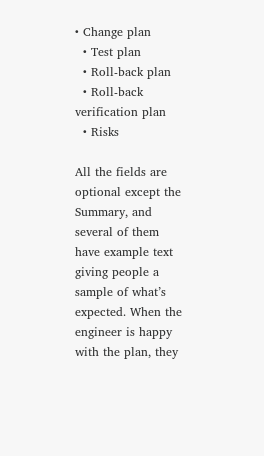• Change plan
  • Test plan
  • Roll-back plan
  • Roll-back verification plan
  • Risks

All the fields are optional except the Summary, and several of them have example text giving people a sample of what’s expected. When the engineer is happy with the plan, they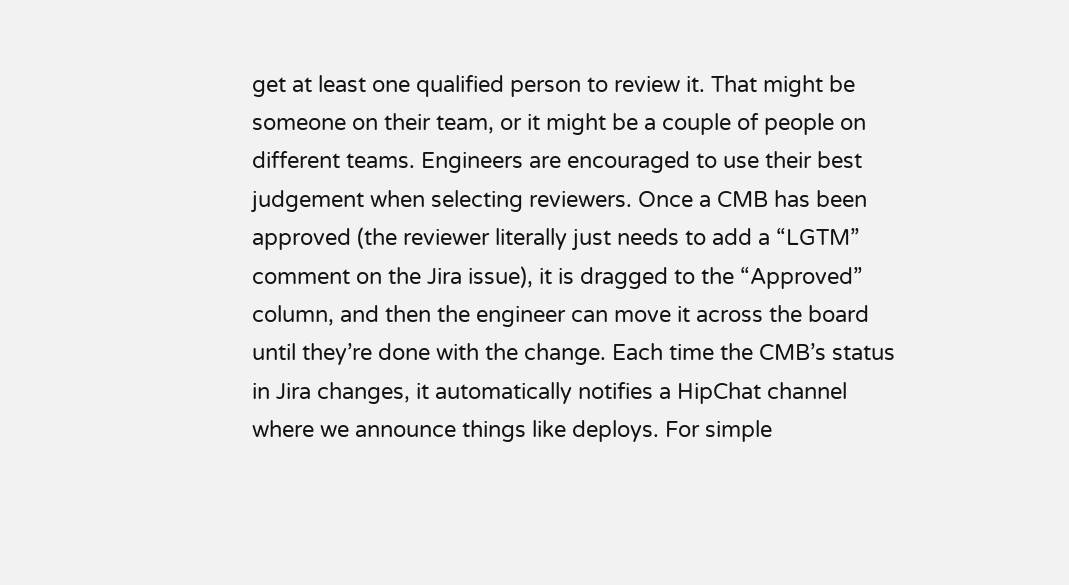get at least one qualified person to review it. That might be someone on their team, or it might be a couple of people on different teams. Engineers are encouraged to use their best judgement when selecting reviewers. Once a CMB has been approved (the reviewer literally just needs to add a “LGTM” comment on the Jira issue), it is dragged to the “Approved” column, and then the engineer can move it across the board until they’re done with the change. Each time the CMB’s status in Jira changes, it automatically notifies a HipChat channel where we announce things like deploys. For simple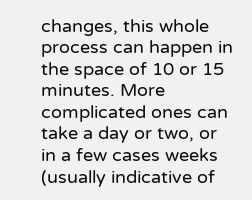changes, this whole process can happen in the space of 10 or 15 minutes. More complicated ones can take a day or two, or in a few cases weeks (usually indicative of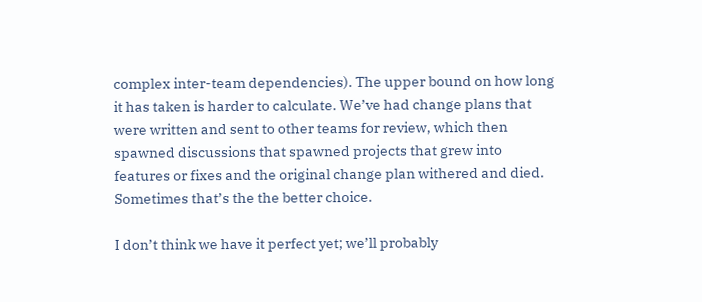complex inter-team dependencies). The upper bound on how long it has taken is harder to calculate. We’ve had change plans that were written and sent to other teams for review, which then spawned discussions that spawned projects that grew into features or fixes and the original change plan withered and died. Sometimes that’s the the better choice.

I don’t think we have it perfect yet; we’ll probably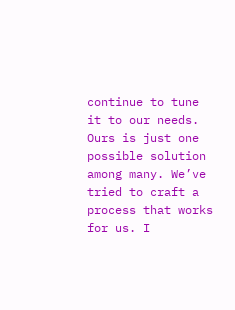continue to tune it to our needs. Ours is just one possible solution among many. We’ve tried to craft a process that works for us. I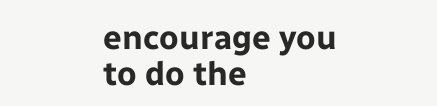encourage you to do the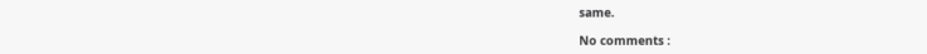same.

No comments :